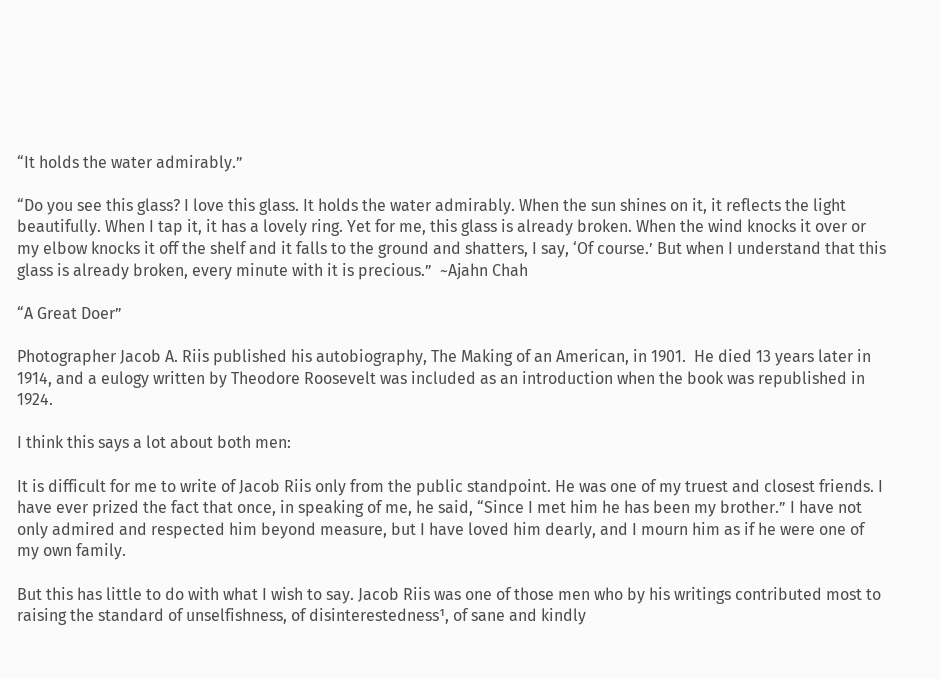“It holds the water admirably.”

“Do you see this glass? I love this glass. It holds the water admirably. When the sun shines on it, it reflects the light beautifully. When I tap it, it has a lovely ring. Yet for me, this glass is already broken. When the wind knocks it over or my elbow knocks it off the shelf and it falls to the ground and shatters, I say, ‘Of course.’ But when I understand that this glass is already broken, every minute with it is precious.”  ~Ajahn Chah

“A Great Doer”

Photographer Jacob A. Riis published his autobiography, The Making of an American, in 1901.  He died 13 years later in 1914, and a eulogy written by Theodore Roosevelt was included as an introduction when the book was republished in 1924.

I think this says a lot about both men:

It is difficult for me to write of Jacob Riis only from the public standpoint. He was one of my truest and closest friends. I have ever prized the fact that once, in speaking of me, he said, “Since I met him he has been my brother.” I have not only admired and respected him beyond measure, but I have loved him dearly, and I mourn him as if he were one of my own family.

But this has little to do with what I wish to say. Jacob Riis was one of those men who by his writings contributed most to raising the standard of unselfishness, of disinterestedness¹, of sane and kindly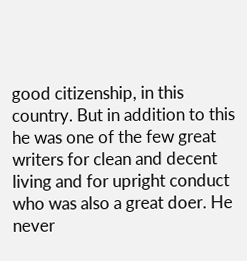good citizenship, in this country. But in addition to this he was one of the few great writers for clean and decent living and for upright conduct who was also a great doer. He never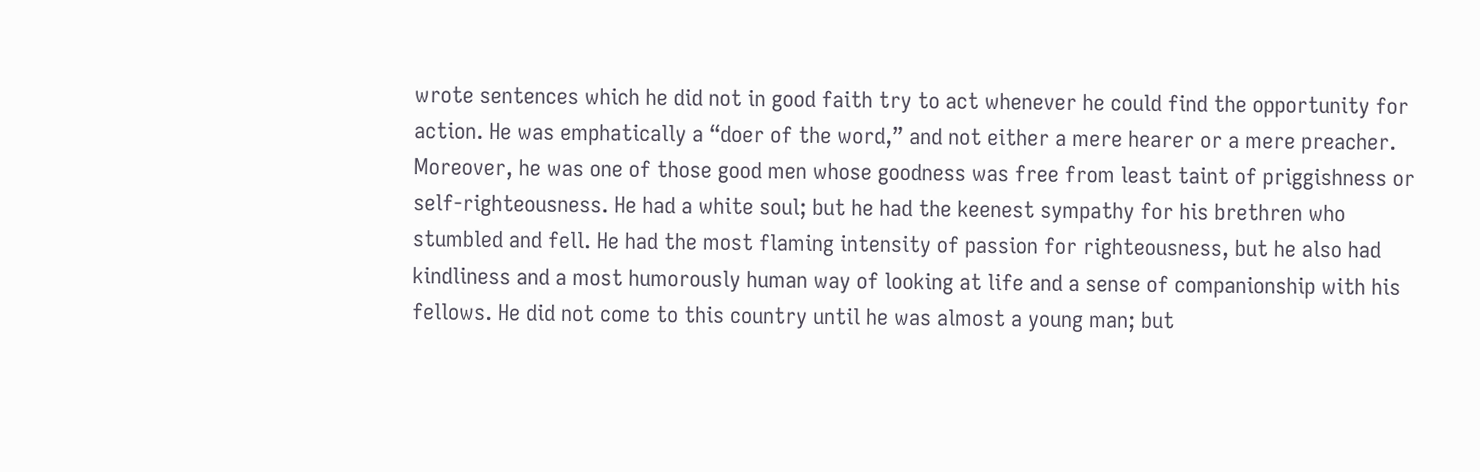wrote sentences which he did not in good faith try to act whenever he could find the opportunity for action. He was emphatically a “doer of the word,” and not either a mere hearer or a mere preacher. Moreover, he was one of those good men whose goodness was free from least taint of priggishness or self-righteousness. He had a white soul; but he had the keenest sympathy for his brethren who stumbled and fell. He had the most flaming intensity of passion for righteousness, but he also had kindliness and a most humorously human way of looking at life and a sense of companionship with his fellows. He did not come to this country until he was almost a young man; but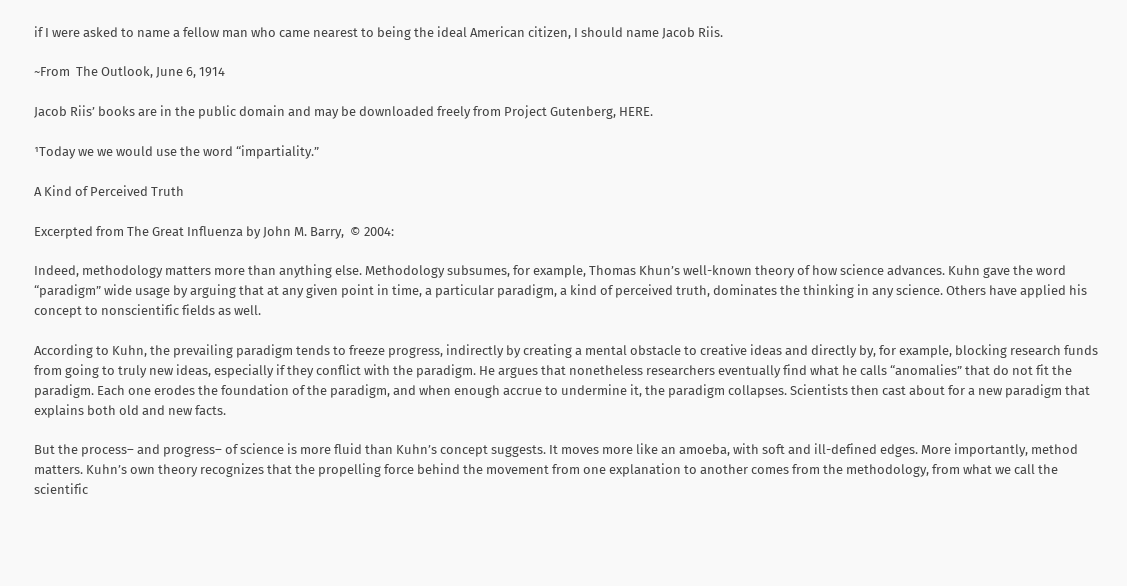if I were asked to name a fellow man who came nearest to being the ideal American citizen, I should name Jacob Riis.

~From  The Outlook, June 6, 1914

Jacob Riis’ books are in the public domain and may be downloaded freely from Project Gutenberg, HERE.

¹Today we we would use the word “impartiality.”

A Kind of Perceived Truth

Excerpted from The Great Influenza by John M. Barry,  © 2004:

Indeed, methodology matters more than anything else. Methodology subsumes, for example, Thomas Khun’s well-known theory of how science advances. Kuhn gave the word “paradigm” wide usage by arguing that at any given point in time, a particular paradigm, a kind of perceived truth, dominates the thinking in any science. Others have applied his concept to nonscientific fields as well.

According to Kuhn, the prevailing paradigm tends to freeze progress, indirectly by creating a mental obstacle to creative ideas and directly by, for example, blocking research funds from going to truly new ideas, especially if they conflict with the paradigm. He argues that nonetheless researchers eventually find what he calls “anomalies” that do not fit the paradigm. Each one erodes the foundation of the paradigm, and when enough accrue to undermine it, the paradigm collapses. Scientists then cast about for a new paradigm that explains both old and new facts.

But the process– and progress– of science is more fluid than Kuhn’s concept suggests. It moves more like an amoeba, with soft and ill-defined edges. More importantly, method matters. Kuhn’s own theory recognizes that the propelling force behind the movement from one explanation to another comes from the methodology, from what we call the scientific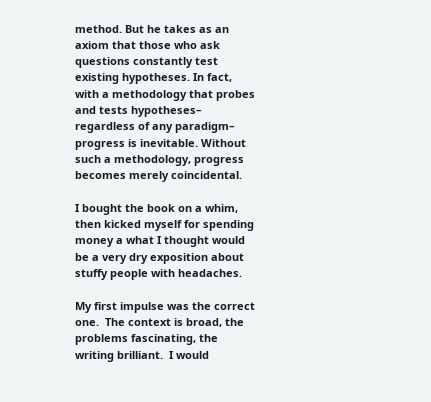method. But he takes as an axiom that those who ask questions constantly test existing hypotheses. In fact, with a methodology that probes and tests hypotheses– regardless of any paradigm– progress is inevitable. Without such a methodology, progress becomes merely coincidental.

I bought the book on a whim, then kicked myself for spending money a what I thought would be a very dry exposition about stuffy people with headaches.

My first impulse was the correct one.  The context is broad, the problems fascinating, the writing brilliant.  I would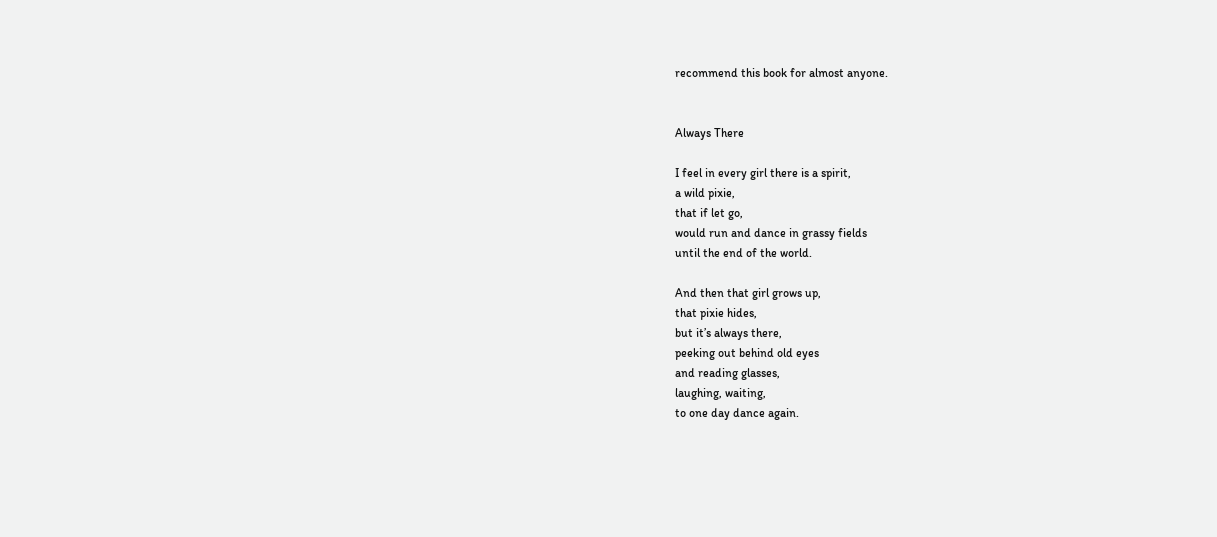recommend this book for almost anyone.


Always There

I feel in every girl there is a spirit,
a wild pixie,
that if let go,
would run and dance in grassy fields
until the end of the world.

And then that girl grows up,
that pixie hides,
but it’s always there,
peeking out behind old eyes
and reading glasses,
laughing, waiting,
to one day dance again.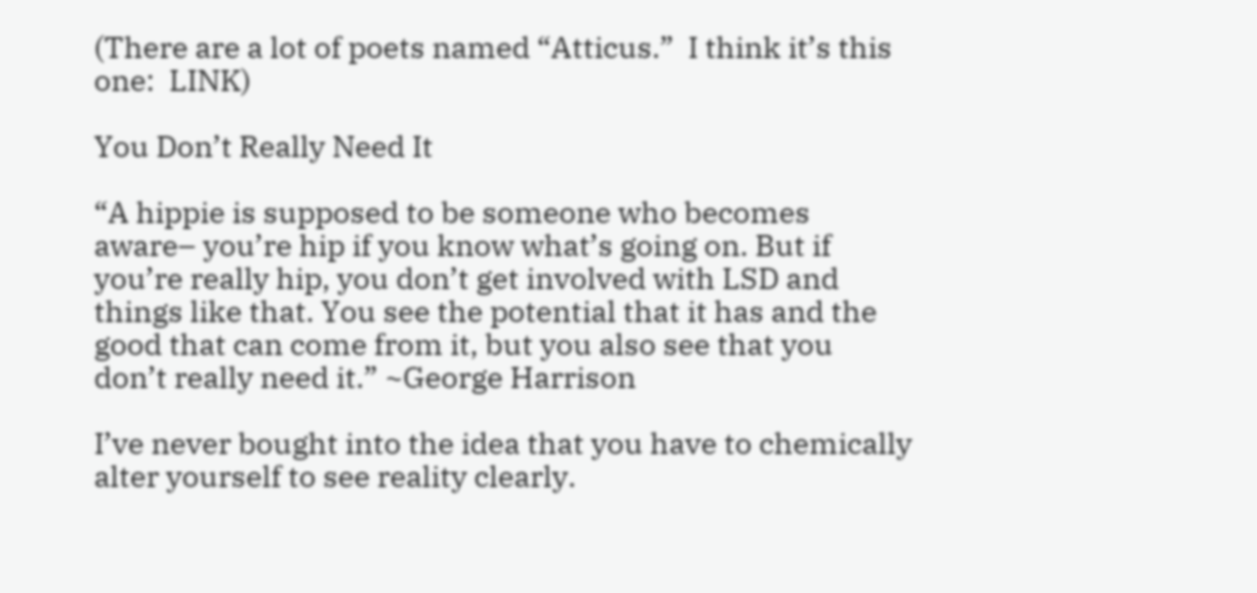(There are a lot of poets named “Atticus.”  I think it’s this one:  LINK)

You Don’t Really Need It

“A hippie is supposed to be someone who becomes aware– you’re hip if you know what’s going on. But if you’re really hip, you don’t get involved with LSD and things like that. You see the potential that it has and the good that can come from it, but you also see that you don’t really need it.” ~George Harrison

I’ve never bought into the idea that you have to chemically alter yourself to see reality clearly.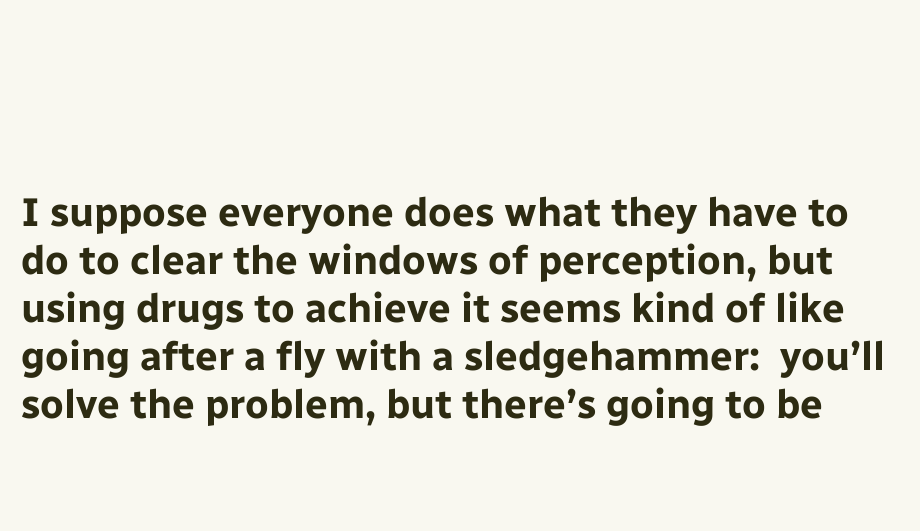I suppose everyone does what they have to do to clear the windows of perception, but using drugs to achieve it seems kind of like going after a fly with a sledgehammer:  you’ll solve the problem, but there’s going to be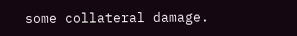some collateral damage.